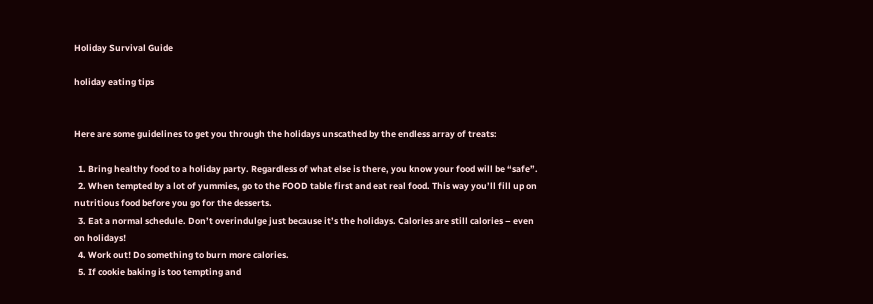Holiday Survival Guide

holiday eating tips


Here are some guidelines to get you through the holidays unscathed by the endless array of treats:

  1. Bring healthy food to a holiday party. Regardless of what else is there, you know your food will be “safe”.
  2. When tempted by a lot of yummies, go to the FOOD table first and eat real food. This way you’ll fill up on nutritious food before you go for the desserts.
  3. Eat a normal schedule. Don’t overindulge just because it’s the holidays. Calories are still calories – even on holidays!
  4. Work out! Do something to burn more calories.
  5. If cookie baking is too tempting and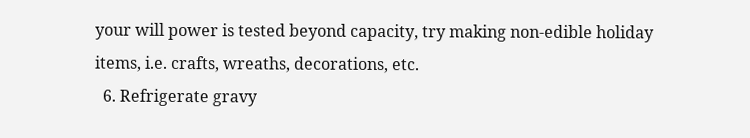your will power is tested beyond capacity, try making non-edible holiday items, i.e. crafts, wreaths, decorations, etc.
  6. Refrigerate gravy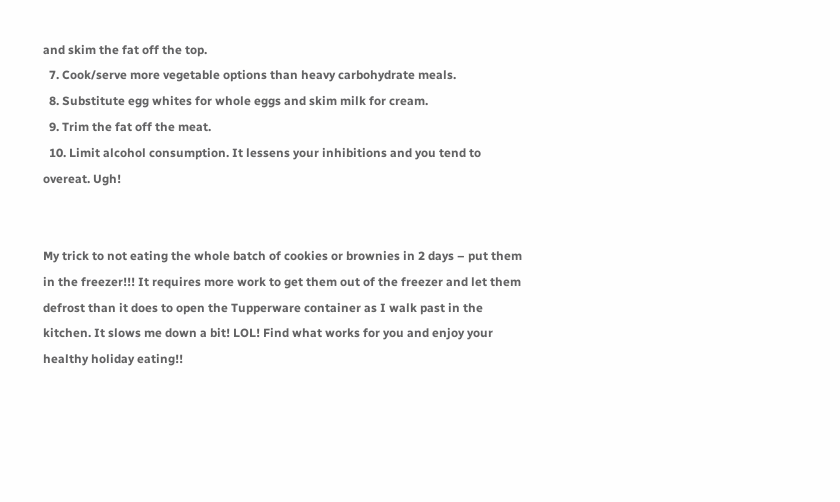and skim the fat off the top.
  7. Cook/serve more vegetable options than heavy carbohydrate meals.
  8. Substitute egg whites for whole eggs and skim milk for cream.
  9. Trim the fat off the meat.
  10. Limit alcohol consumption. It lessens your inhibitions and you tend to overeat. Ugh!


My trick to not eating the whole batch of cookies or brownies in 2 days – put them in the freezer!!! It requires more work to get them out of the freezer and let them defrost than it does to open the Tupperware container as I walk past in the kitchen. It slows me down a bit! LOL! Find what works for you and enjoy your healthy holiday eating!!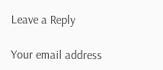Leave a Reply

Your email address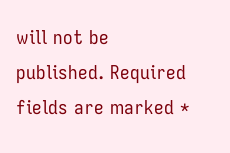will not be published. Required fields are marked *